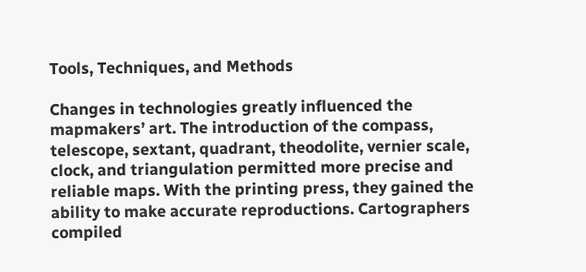Tools, Techniques, and Methods

Changes in technologies greatly influenced the mapmakers’ art. The introduction of the compass, telescope, sextant, quadrant, theodolite, vernier scale, clock, and triangulation permitted more precise and reliable maps. With the printing press, they gained the ability to make accurate reproductions. Cartographers compiled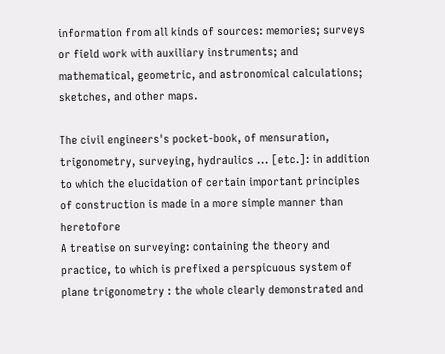information from all kinds of sources: memories; surveys or field work with auxiliary instruments; and mathematical, geometric, and astronomical calculations; sketches, and other maps.

The civil engineers's pocket-book, of mensuration, trigonometry, surveying, hydraulics ... [etc.]: in addition to which the elucidation of certain important principles of construction is made in a more simple manner than heretofore
A treatise on surveying: containing the theory and practice, to which is prefixed a perspicuous system of plane trigonometry : the whole clearly demonstrated and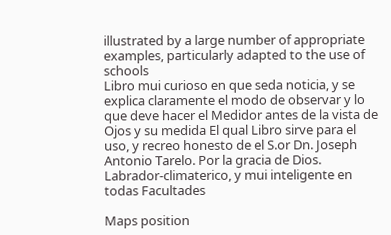illustrated by a large number of appropriate examples, particularly adapted to the use of schools
Libro mui curioso en que seda noticia, y se explica claramente el modo de observar y lo que deve hacer el Medidor antes de la vista de Ojos y su medida El qual Libro sirve para el uso, y recreo honesto de el S.or Dn. Joseph Antonio Tarelo. Por la gracia de Dios. Labrador-climaterico, y mui inteligente en todas Facultades

Maps position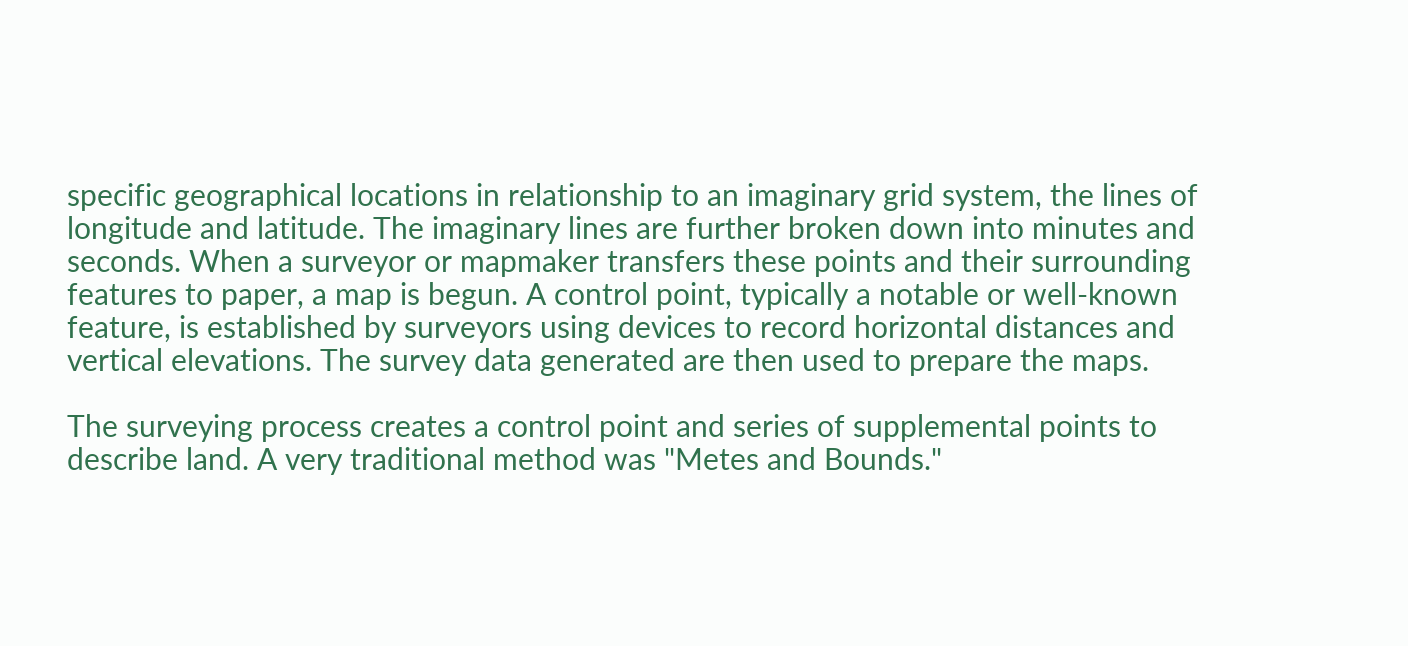specific geographical locations in relationship to an imaginary grid system, the lines of longitude and latitude. The imaginary lines are further broken down into minutes and seconds. When a surveyor or mapmaker transfers these points and their surrounding features to paper, a map is begun. A control point, typically a notable or well-known feature, is established by surveyors using devices to record horizontal distances and vertical elevations. The survey data generated are then used to prepare the maps.

The surveying process creates a control point and series of supplemental points to describe land. A very traditional method was "Metes and Bounds."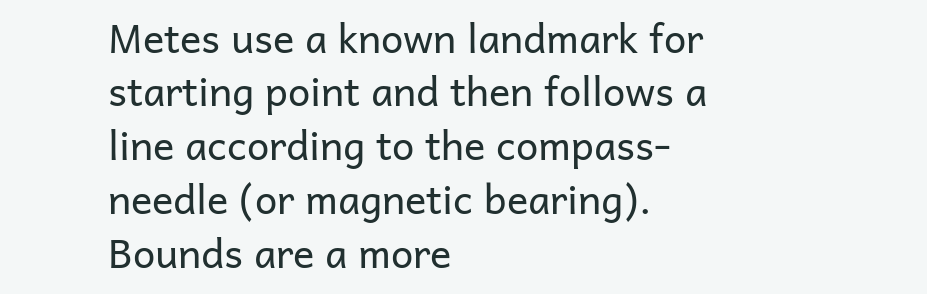Metes use a known landmark for starting point and then follows a line according to the compass-needle (or magnetic bearing). Bounds are a more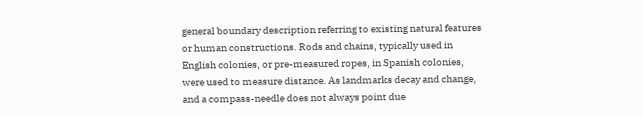general boundary description referring to existing natural features or human constructions. Rods and chains, typically used in English colonies, or pre-measured ropes, in Spanish colonies, were used to measure distance. As landmarks decay and change, and a compass-needle does not always point due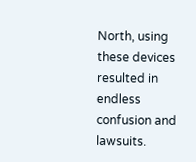North, using these devices resulted in endless confusion and lawsuits.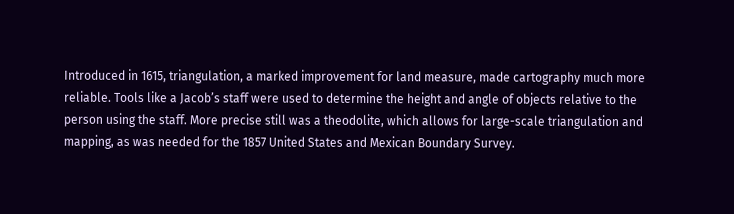Introduced in 1615, triangulation, a marked improvement for land measure, made cartography much more reliable. Tools like a Jacob’s staff were used to determine the height and angle of objects relative to the person using the staff. More precise still was a theodolite, which allows for large-scale triangulation and mapping, as was needed for the 1857 United States and Mexican Boundary Survey.